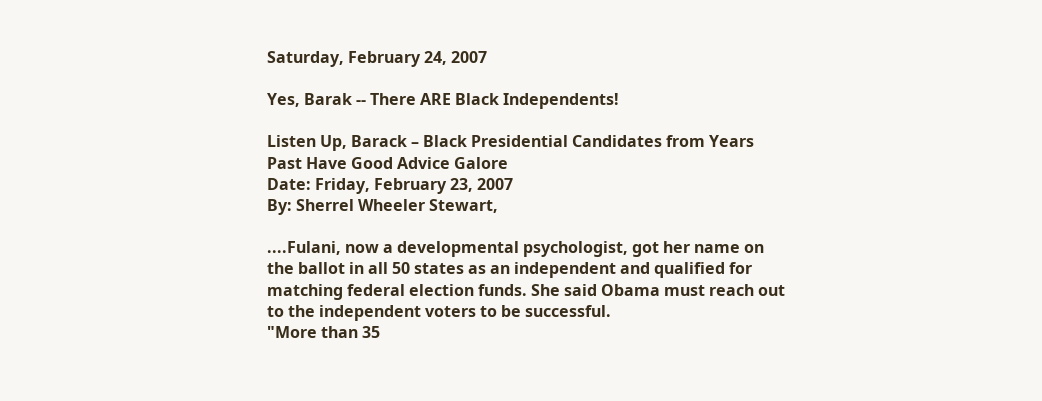Saturday, February 24, 2007

Yes, Barak -- There ARE Black Independents!

Listen Up, Barack – Black Presidential Candidates from Years Past Have Good Advice Galore
Date: Friday, February 23, 2007
By: Sherrel Wheeler Stewart,

....Fulani, now a developmental psychologist, got her name on the ballot in all 50 states as an independent and qualified for matching federal election funds. She said Obama must reach out to the independent voters to be successful.
"More than 35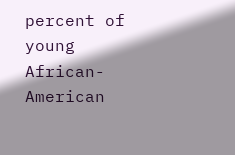percent of young African-American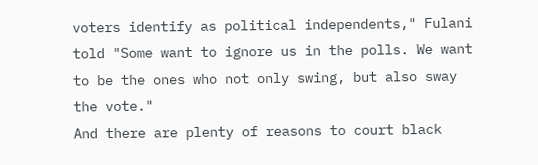voters identify as political independents," Fulani told "Some want to ignore us in the polls. We want to be the ones who not only swing, but also sway the vote."
And there are plenty of reasons to court black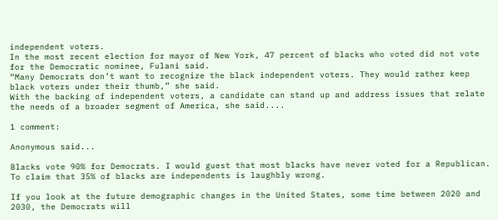independent voters.
In the most recent election for mayor of New York, 47 percent of blacks who voted did not vote for the Democratic nominee, Fulani said.
“Many Democrats don’t want to recognize the black independent voters. They would rather keep black voters under their thumb,” she said.
With the backing of independent voters, a candidate can stand up and address issues that relate the needs of a broader segment of America, she said....

1 comment:

Anonymous said...

Blacks vote 90% for Democrats. I would guest that most blacks have never voted for a Republican. To claim that 35% of blacks are independents is laughbly wrong.

If you look at the future demographic changes in the United States, some time between 2020 and 2030, the Democrats will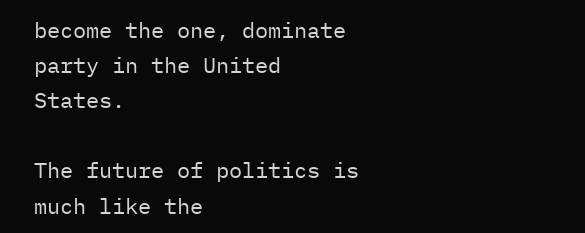become the one, dominate party in the United States.

The future of politics is much like the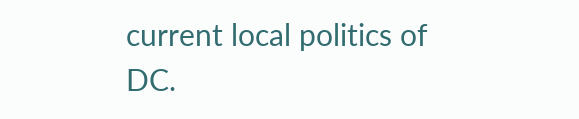current local politics of DC.